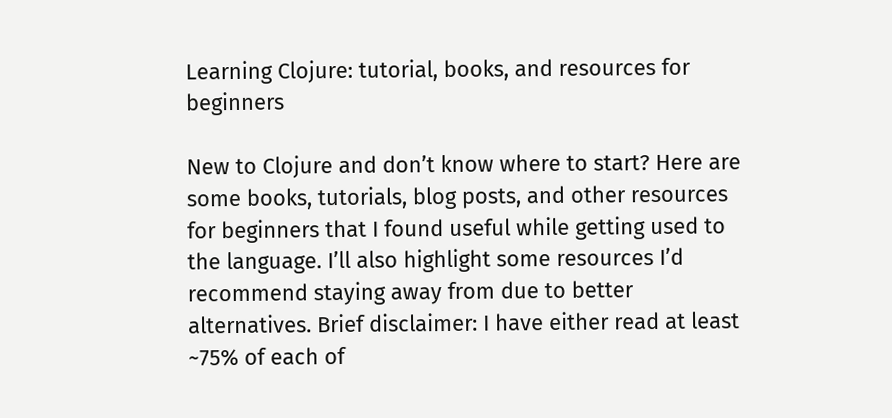Learning Clojure: tutorial, books, and resources for beginners

New to Clojure and don’t know where to start? Here are some books, tutorials, blog posts, and other resources for beginners that I found useful while getting used to the language. I’ll also highlight some resources I’d recommend staying away from due to better alternatives. Brief disclaimer: I have either read at least ~75% of each of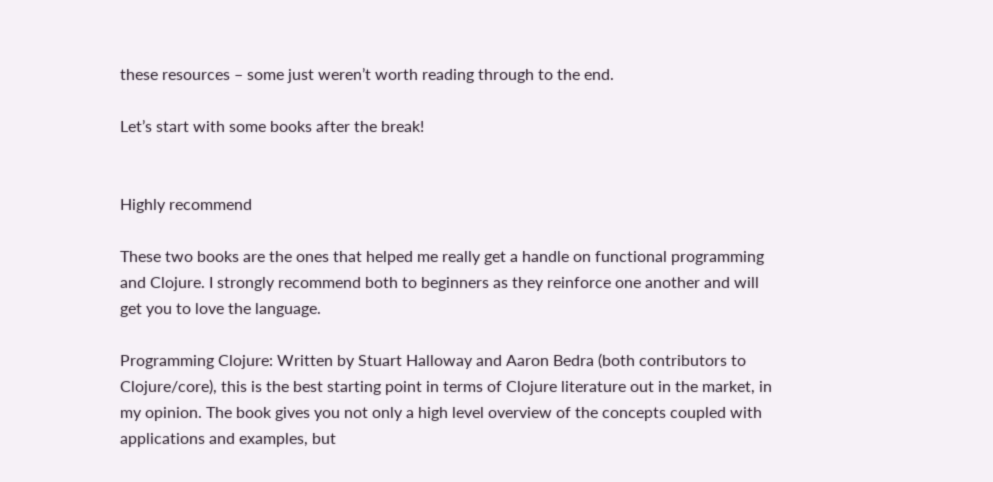these resources – some just weren’t worth reading through to the end.

Let’s start with some books after the break!


Highly recommend

These two books are the ones that helped me really get a handle on functional programming and Clojure. I strongly recommend both to beginners as they reinforce one another and will get you to love the language.

Programming Clojure: Written by Stuart Halloway and Aaron Bedra (both contributors to Clojure/core), this is the best starting point in terms of Clojure literature out in the market, in my opinion. The book gives you not only a high level overview of the concepts coupled with applications and examples, but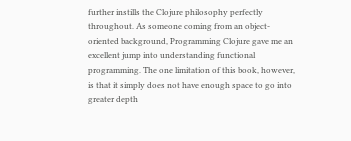further instills the Clojure philosophy perfectly throughout. As someone coming from an object-oriented background, Programming Clojure gave me an excellent jump into understanding functional programming. The one limitation of this book, however, is that it simply does not have enough space to go into greater depth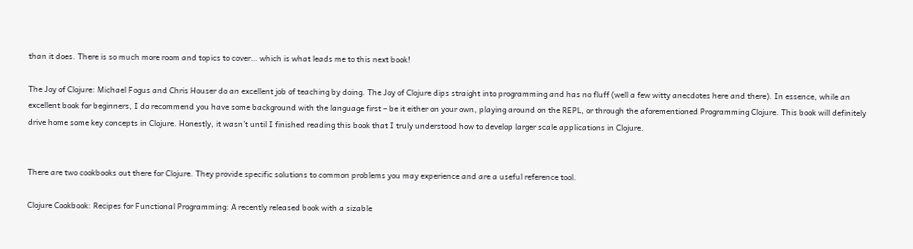than it does. There is so much more room and topics to cover… which is what leads me to this next book!

The Joy of Clojure: Michael Fogus and Chris Houser do an excellent job of teaching by doing. The Joy of Clojure dips straight into programming and has no fluff (well a few witty anecdotes here and there). In essence, while an excellent book for beginners, I do recommend you have some background with the language first – be it either on your own, playing around on the REPL, or through the aforementioned Programming Clojure. This book will definitely drive home some key concepts in Clojure. Honestly, it wasn’t until I finished reading this book that I truly understood how to develop larger scale applications in Clojure.


There are two cookbooks out there for Clojure. They provide specific solutions to common problems you may experience and are a useful reference tool.

Clojure Cookbook: Recipes for Functional Programming: A recently released book with a sizable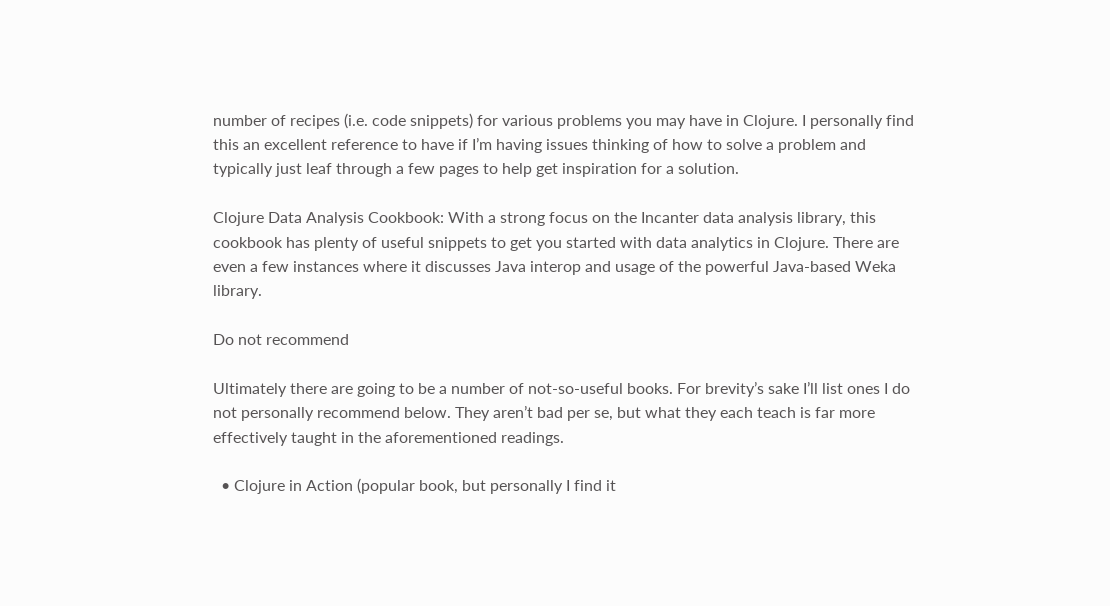number of recipes (i.e. code snippets) for various problems you may have in Clojure. I personally find this an excellent reference to have if I’m having issues thinking of how to solve a problem and typically just leaf through a few pages to help get inspiration for a solution.

Clojure Data Analysis Cookbook: With a strong focus on the Incanter data analysis library, this cookbook has plenty of useful snippets to get you started with data analytics in Clojure. There are even a few instances where it discusses Java interop and usage of the powerful Java-based Weka library.

Do not recommend

Ultimately there are going to be a number of not-so-useful books. For brevity’s sake I’ll list ones I do not personally recommend below. They aren’t bad per se, but what they each teach is far more effectively taught in the aforementioned readings.

  • Clojure in Action (popular book, but personally I find it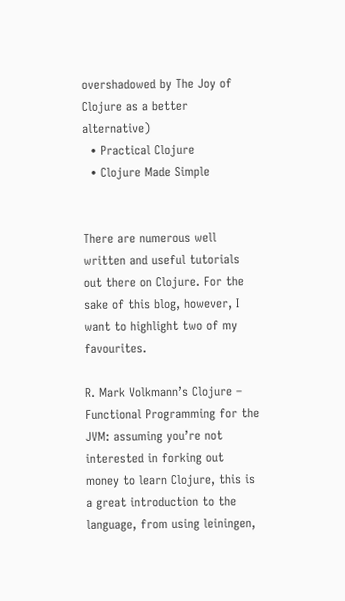overshadowed by The Joy of Clojure as a better alternative)
  • Practical Clojure
  • Clojure Made Simple


There are numerous well written and useful tutorials out there on Clojure. For the sake of this blog, however, I want to highlight two of my favourites.

R. Mark Volkmann’s Clojure – Functional Programming for the JVM: assuming you’re not interested in forking out money to learn Clojure, this is a great introduction to the language, from using leiningen,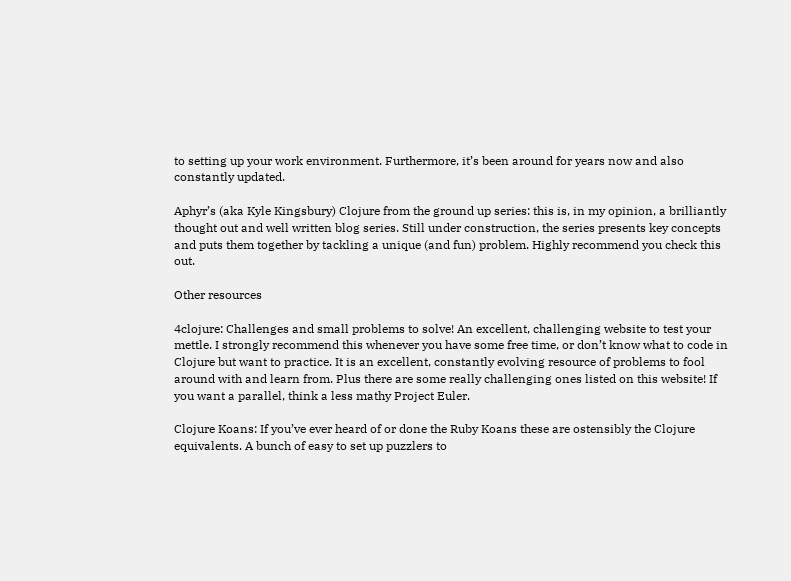to setting up your work environment. Furthermore, it’s been around for years now and also constantly updated.

Aphyr’s (aka Kyle Kingsbury) Clojure from the ground up series: this is, in my opinion, a brilliantly thought out and well written blog series. Still under construction, the series presents key concepts and puts them together by tackling a unique (and fun) problem. Highly recommend you check this out.

Other resources

4clojure: Challenges and small problems to solve! An excellent, challenging website to test your mettle. I strongly recommend this whenever you have some free time, or don’t know what to code in Clojure but want to practice. It is an excellent, constantly evolving resource of problems to fool around with and learn from. Plus there are some really challenging ones listed on this website! If you want a parallel, think a less mathy Project Euler.

Clojure Koans: If you’ve ever heard of or done the Ruby Koans these are ostensibly the Clojure equivalents. A bunch of easy to set up puzzlers to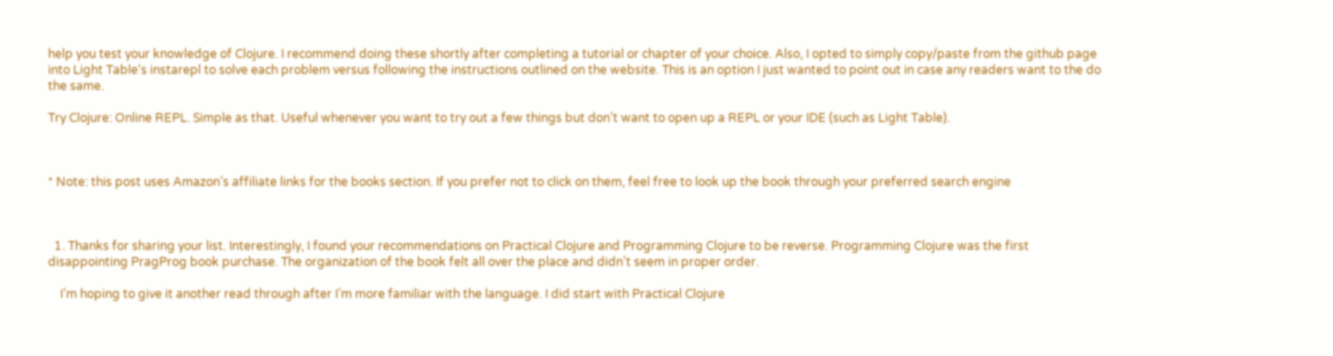help you test your knowledge of Clojure. I recommend doing these shortly after completing a tutorial or chapter of your choice. Also, I opted to simply copy/paste from the github page into Light Table‘s instarepl to solve each problem versus following the instructions outlined on the website. This is an option I just wanted to point out in case any readers want to the do the same.

Try Clojure: Online REPL. Simple as that. Useful whenever you want to try out a few things but don’t want to open up a REPL or your IDE (such as Light Table).



* Note: this post uses Amazon’s affiliate links for the books section. If you prefer not to click on them, feel free to look up the book through your preferred search engine



  1. Thanks for sharing your list. Interestingly, I found your recommendations on Practical Clojure and Programming Clojure to be reverse. Programming Clojure was the first disappointing PragProg book purchase. The organization of the book felt all over the place and didn’t seem in proper order.

    I’m hoping to give it another read through after I’m more familiar with the language. I did start with Practical Clojure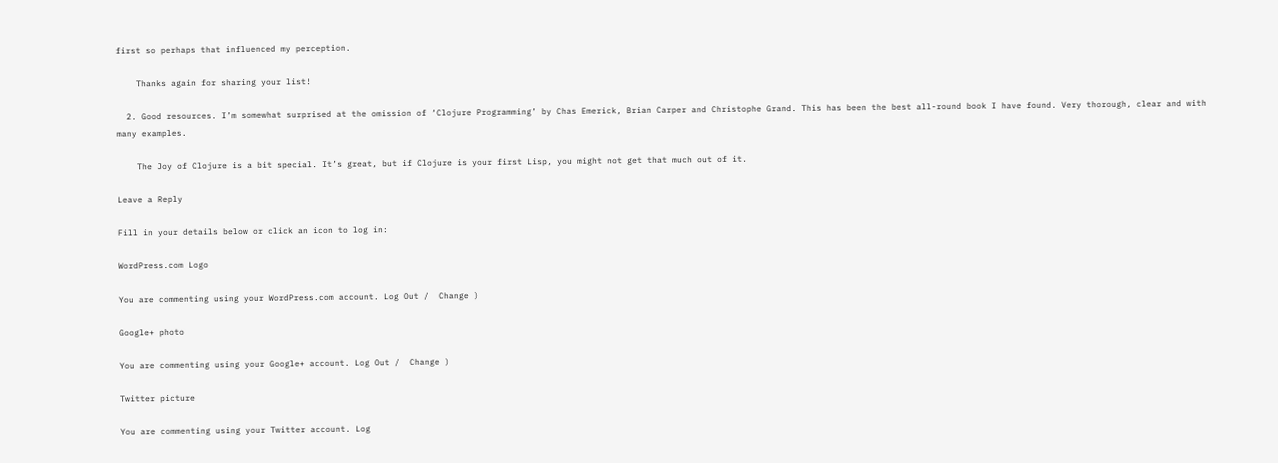first so perhaps that influenced my perception.

    Thanks again for sharing your list!

  2. Good resources. I’m somewhat surprised at the omission of ‘Clojure Programming’ by Chas Emerick, Brian Carper and Christophe Grand. This has been the best all-round book I have found. Very thorough, clear and with many examples.

    The Joy of Clojure is a bit special. It’s great, but if Clojure is your first Lisp, you might not get that much out of it.

Leave a Reply

Fill in your details below or click an icon to log in:

WordPress.com Logo

You are commenting using your WordPress.com account. Log Out /  Change )

Google+ photo

You are commenting using your Google+ account. Log Out /  Change )

Twitter picture

You are commenting using your Twitter account. Log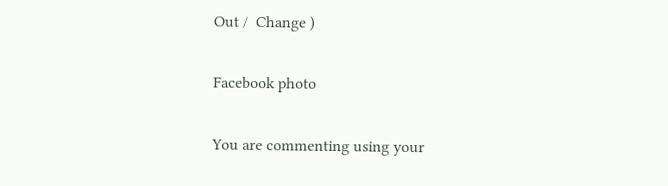Out /  Change )

Facebook photo

You are commenting using your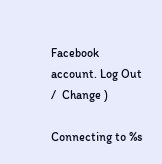Facebook account. Log Out /  Change )

Connecting to %s